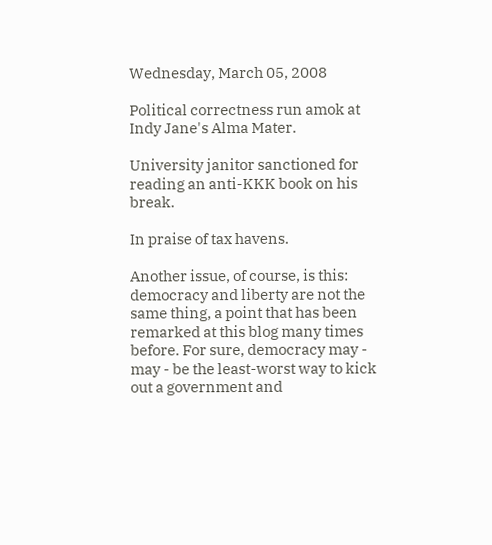Wednesday, March 05, 2008

Political correctness run amok at Indy Jane's Alma Mater.

University janitor sanctioned for reading an anti-KKK book on his break.

In praise of tax havens.

Another issue, of course, is this: democracy and liberty are not the same thing, a point that has been remarked at this blog many times before. For sure, democracy may - may - be the least-worst way to kick out a government and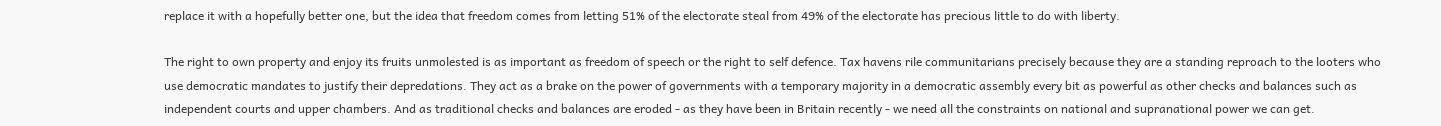replace it with a hopefully better one, but the idea that freedom comes from letting 51% of the electorate steal from 49% of the electorate has precious little to do with liberty.

The right to own property and enjoy its fruits unmolested is as important as freedom of speech or the right to self defence. Tax havens rile communitarians precisely because they are a standing reproach to the looters who use democratic mandates to justify their depredations. They act as a brake on the power of governments with a temporary majority in a democratic assembly every bit as powerful as other checks and balances such as independent courts and upper chambers. And as traditional checks and balances are eroded - as they have been in Britain recently - we need all the constraints on national and supranational power we can get.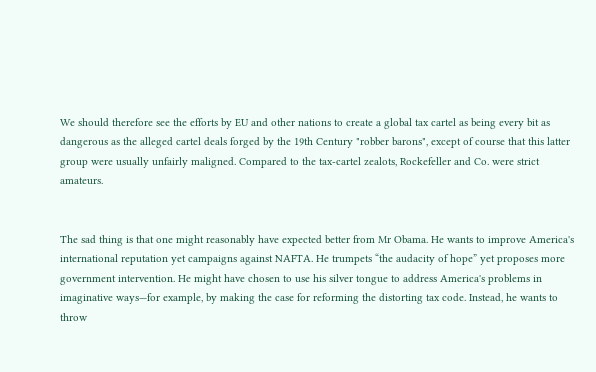We should therefore see the efforts by EU and other nations to create a global tax cartel as being every bit as dangerous as the alleged cartel deals forged by the 19th Century "robber barons", except of course that this latter group were usually unfairly maligned. Compared to the tax-cartel zealots, Rockefeller and Co. were strict amateurs.


The sad thing is that one might reasonably have expected better from Mr Obama. He wants to improve America's international reputation yet campaigns against NAFTA. He trumpets “the audacity of hope” yet proposes more government intervention. He might have chosen to use his silver tongue to address America's problems in imaginative ways—for example, by making the case for reforming the distorting tax code. Instead, he wants to throw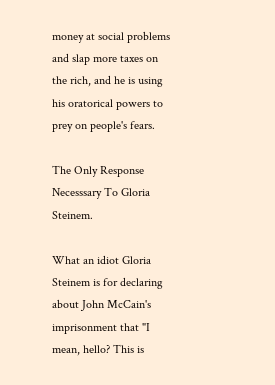money at social problems and slap more taxes on the rich, and he is using his oratorical powers to prey on people's fears.

The Only Response Necesssary To Gloria Steinem.

What an idiot Gloria Steinem is for declaring about John McCain's imprisonment that "I mean, hello? This is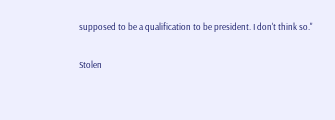supposed to be a qualification to be president. I don't think so."

Stolen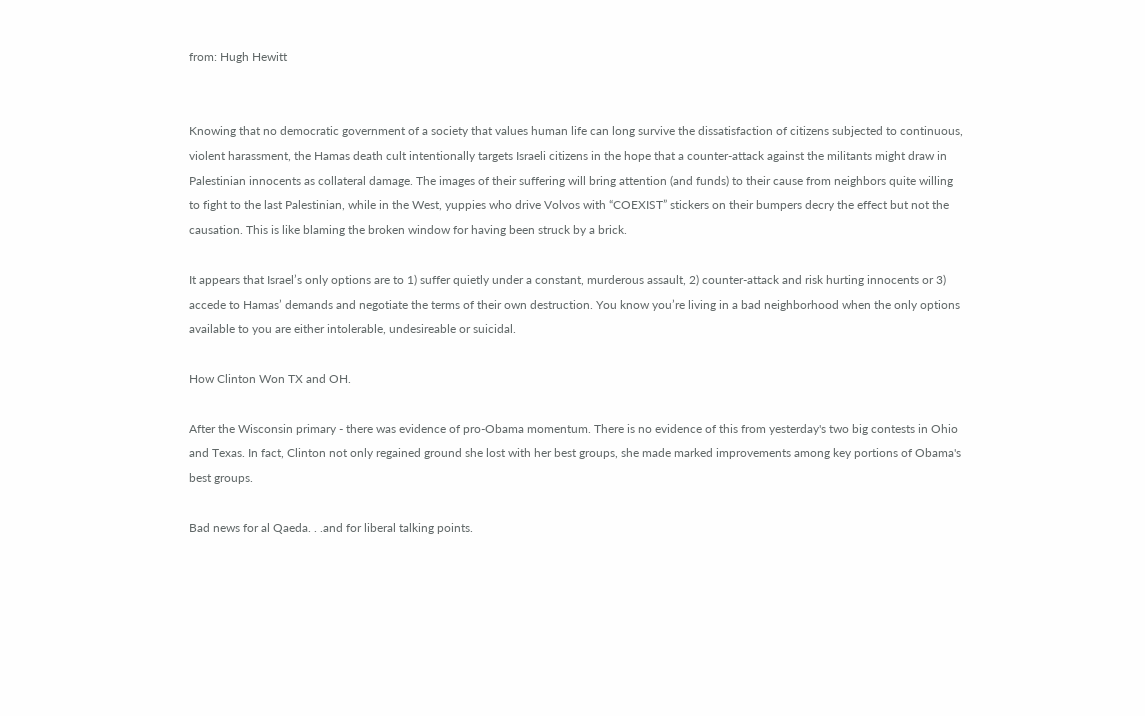from: Hugh Hewitt


Knowing that no democratic government of a society that values human life can long survive the dissatisfaction of citizens subjected to continuous, violent harassment, the Hamas death cult intentionally targets Israeli citizens in the hope that a counter-attack against the militants might draw in Palestinian innocents as collateral damage. The images of their suffering will bring attention (and funds) to their cause from neighbors quite willing to fight to the last Palestinian, while in the West, yuppies who drive Volvos with “COEXIST” stickers on their bumpers decry the effect but not the causation. This is like blaming the broken window for having been struck by a brick.

It appears that Israel’s only options are to 1) suffer quietly under a constant, murderous assault, 2) counter-attack and risk hurting innocents or 3) accede to Hamas’ demands and negotiate the terms of their own destruction. You know you’re living in a bad neighborhood when the only options available to you are either intolerable, undesireable or suicidal.

How Clinton Won TX and OH.

After the Wisconsin primary - there was evidence of pro-Obama momentum. There is no evidence of this from yesterday's two big contests in Ohio and Texas. In fact, Clinton not only regained ground she lost with her best groups, she made marked improvements among key portions of Obama's best groups.

Bad news for al Qaeda. . .and for liberal talking points.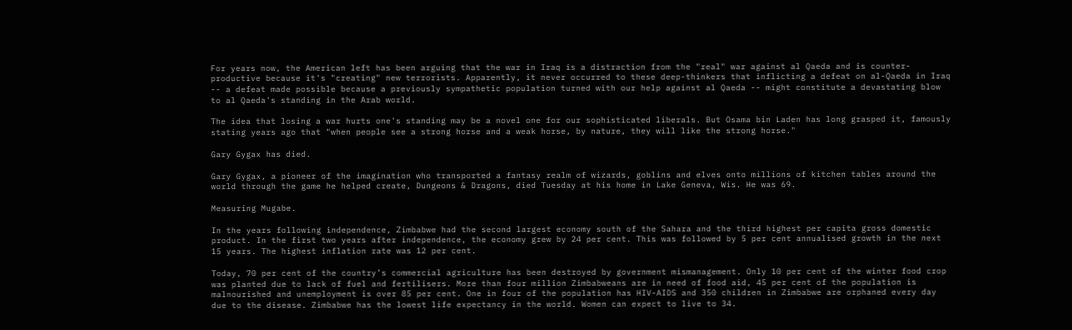For years now, the American left has been arguing that the war in Iraq is a distraction from the "real" war against al Qaeda and is counter-productive because it's "creating" new terrorists. Apparently, it never occurred to these deep-thinkers that inflicting a defeat on al-Qaeda in Iraq -- a defeat made possible because a previously sympathetic population turned with our help against al Qaeda -- might constitute a devastating blow to al Qaeda's standing in the Arab world.

The idea that losing a war hurts one's standing may be a novel one for our sophisticated liberals. But Osama bin Laden has long grasped it, famously stating years ago that "when people see a strong horse and a weak horse, by nature, they will like the strong horse."

Gary Gygax has died.

Gary Gygax, a pioneer of the imagination who transported a fantasy realm of wizards, goblins and elves onto millions of kitchen tables around the world through the game he helped create, Dungeons & Dragons, died Tuesday at his home in Lake Geneva, Wis. He was 69.

Measuring Mugabe.

In the years following independence, Zimbabwe had the second largest economy south of the Sahara and the third highest per capita gross domestic product. In the first two years after independence, the economy grew by 24 per cent. This was followed by 5 per cent annualised growth in the next 15 years. The highest inflation rate was 12 per cent.

Today, 70 per cent of the country’s commercial agriculture has been destroyed by government mismanagement. Only 10 per cent of the winter food crop was planted due to lack of fuel and fertilisers. More than four million Zimbabweans are in need of food aid, 45 per cent of the population is malnourished and unemployment is over 85 per cent. One in four of the population has HIV-AIDS and 350 children in Zimbabwe are orphaned every day due to the disease. Zimbabwe has the lowest life expectancy in the world. Women can expect to live to 34.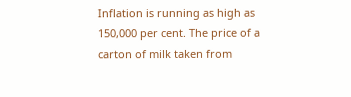Inflation is running as high as 150,000 per cent. The price of a carton of milk taken from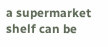a supermarket shelf can be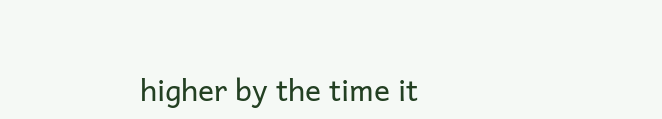higher by the time it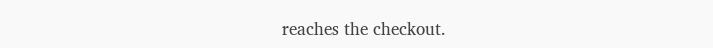reaches the checkout.